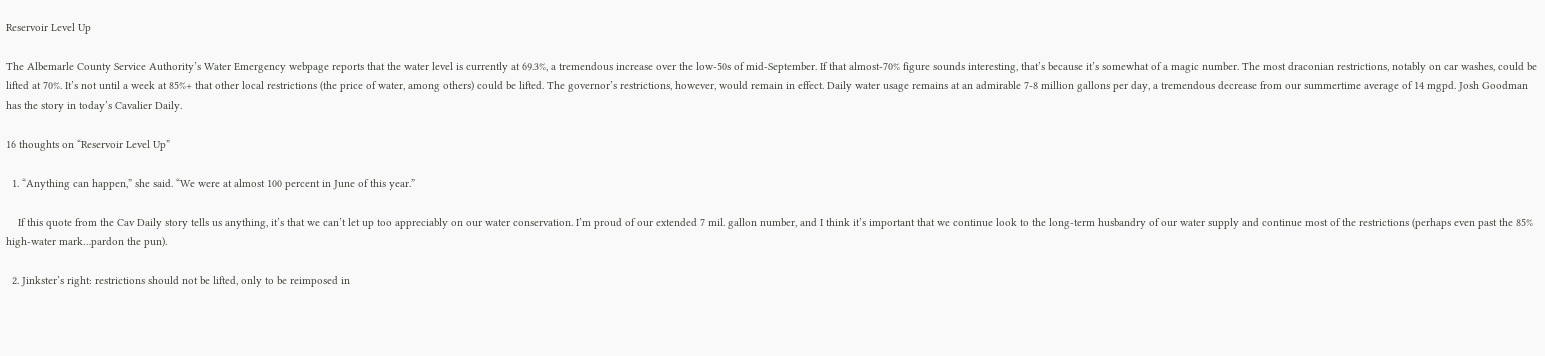Reservoir Level Up

The Albemarle County Service Authority’s Water Emergency webpage reports that the water level is currently at 69.3%, a tremendous increase over the low-50s of mid-September. If that almost-70% figure sounds interesting, that’s because it’s somewhat of a magic number. The most draconian restrictions, notably on car washes, could be lifted at 70%. It’s not until a week at 85%+ that other local restrictions (the price of water, among others) could be lifted. The governor’s restrictions, however, would remain in effect. Daily water usage remains at an admirable 7-8 million gallons per day, a tremendous decrease from our summertime average of 14 mgpd. Josh Goodman has the story in today’s Cavalier Daily.

16 thoughts on “Reservoir Level Up”

  1. “Anything can happen,” she said. “We were at almost 100 percent in June of this year.”

    If this quote from the Cav Daily story tells us anything, it’s that we can’t let up too appreciably on our water conservation. I’m proud of our extended 7 mil. gallon number, and I think it’s important that we continue look to the long-term husbandry of our water supply and continue most of the restrictions (perhaps even past the 85% high-water mark…pardon the pun).

  2. Jinkster’s right: restrictions should not be lifted, only to be reimposed in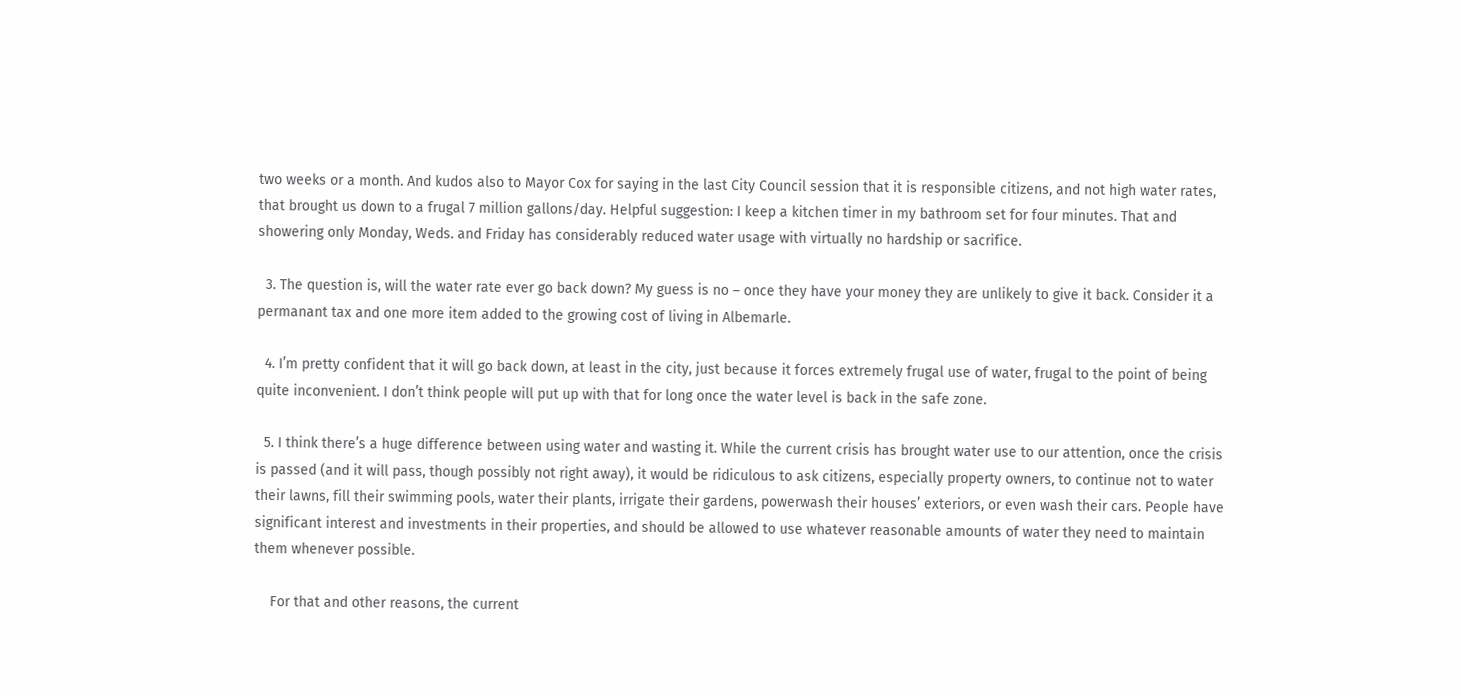two weeks or a month. And kudos also to Mayor Cox for saying in the last City Council session that it is responsible citizens, and not high water rates, that brought us down to a frugal 7 million gallons/day. Helpful suggestion: I keep a kitchen timer in my bathroom set for four minutes. That and showering only Monday, Weds. and Friday has considerably reduced water usage with virtually no hardship or sacrifice.

  3. The question is, will the water rate ever go back down? My guess is no – once they have your money they are unlikely to give it back. Consider it a permanant tax and one more item added to the growing cost of living in Albemarle.

  4. I’m pretty confident that it will go back down, at least in the city, just because it forces extremely frugal use of water, frugal to the point of being quite inconvenient. I don’t think people will put up with that for long once the water level is back in the safe zone.

  5. I think there’s a huge difference between using water and wasting it. While the current crisis has brought water use to our attention, once the crisis is passed (and it will pass, though possibly not right away), it would be ridiculous to ask citizens, especially property owners, to continue not to water their lawns, fill their swimming pools, water their plants, irrigate their gardens, powerwash their houses’ exteriors, or even wash their cars. People have significant interest and investments in their properties, and should be allowed to use whatever reasonable amounts of water they need to maintain them whenever possible.

    For that and other reasons, the current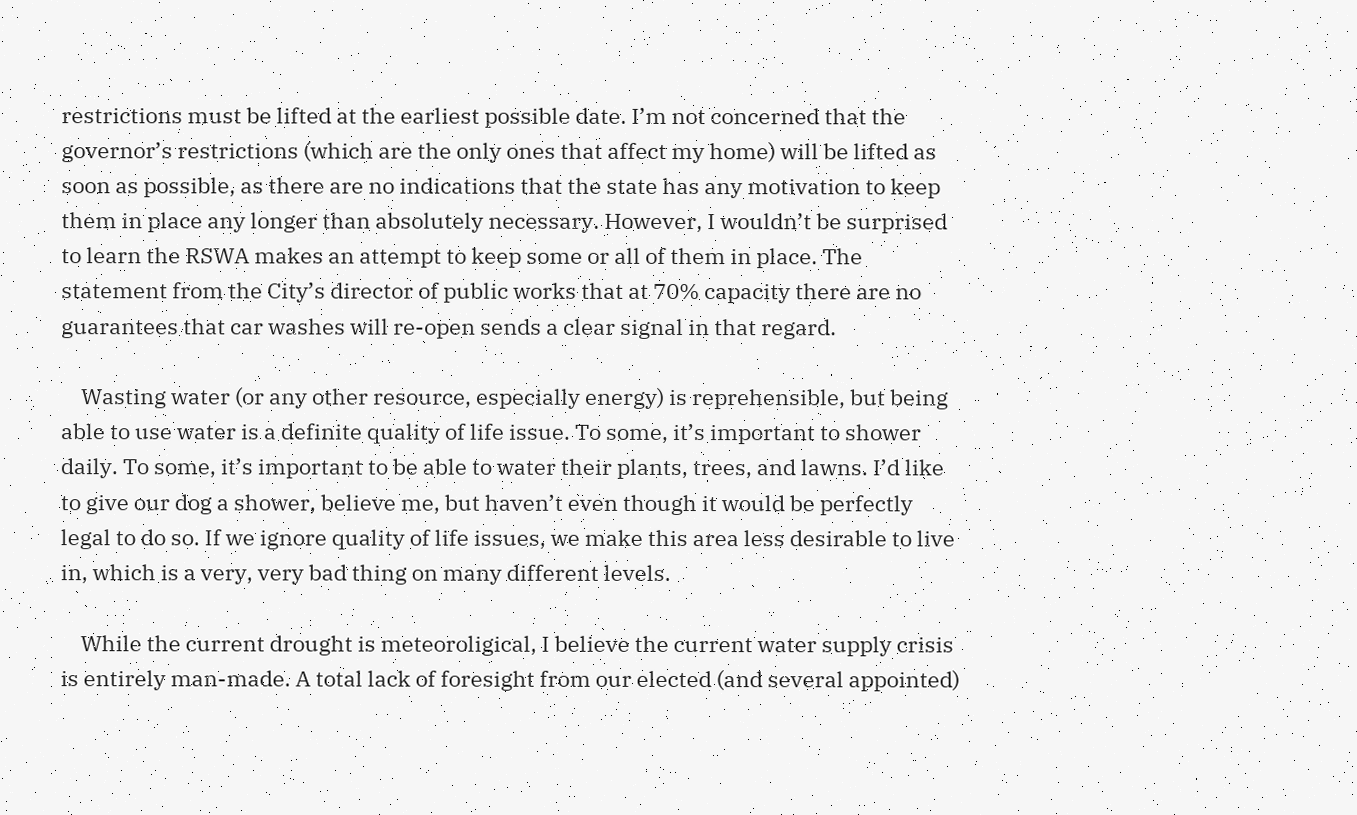restrictions must be lifted at the earliest possible date. I’m not concerned that the governor’s restrictions (which are the only ones that affect my home) will be lifted as soon as possible, as there are no indications that the state has any motivation to keep them in place any longer than absolutely necessary. However, I wouldn’t be surprised to learn the RSWA makes an attempt to keep some or all of them in place. The statement from the City’s director of public works that at 70% capacity there are no guarantees that car washes will re-open sends a clear signal in that regard.

    Wasting water (or any other resource, especially energy) is reprehensible, but being able to use water is a definite quality of life issue. To some, it’s important to shower daily. To some, it’s important to be able to water their plants, trees, and lawns. I’d like to give our dog a shower, believe me, but haven’t even though it would be perfectly legal to do so. If we ignore quality of life issues, we make this area less desirable to live in, which is a very, very bad thing on many different levels.

    While the current drought is meteoroligical, I believe the current water supply crisis is entirely man-made. A total lack of foresight from our elected (and several appointed)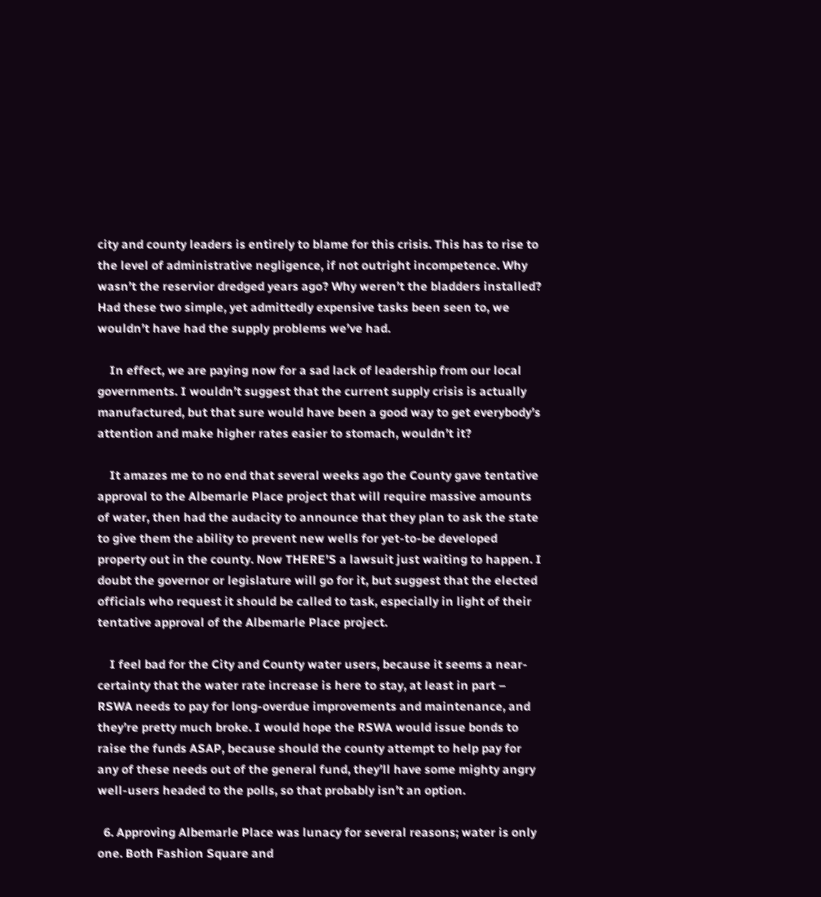city and county leaders is entirely to blame for this crisis. This has to rise to the level of administrative negligence, if not outright incompetence. Why wasn’t the reservior dredged years ago? Why weren’t the bladders installed? Had these two simple, yet admittedly expensive tasks been seen to, we wouldn’t have had the supply problems we’ve had.

    In effect, we are paying now for a sad lack of leadership from our local governments. I wouldn’t suggest that the current supply crisis is actually manufactured, but that sure would have been a good way to get everybody’s attention and make higher rates easier to stomach, wouldn’t it?

    It amazes me to no end that several weeks ago the County gave tentative approval to the Albemarle Place project that will require massive amounts of water, then had the audacity to announce that they plan to ask the state to give them the ability to prevent new wells for yet-to-be developed property out in the county. Now THERE’S a lawsuit just waiting to happen. I doubt the governor or legislature will go for it, but suggest that the elected officials who request it should be called to task, especially in light of their tentative approval of the Albemarle Place project.

    I feel bad for the City and County water users, because it seems a near-certainty that the water rate increase is here to stay, at least in part – RSWA needs to pay for long-overdue improvements and maintenance, and they’re pretty much broke. I would hope the RSWA would issue bonds to raise the funds ASAP, because should the county attempt to help pay for any of these needs out of the general fund, they’ll have some mighty angry well-users headed to the polls, so that probably isn’t an option.

  6. Approving Albemarle Place was lunacy for several reasons; water is only one. Both Fashion Square and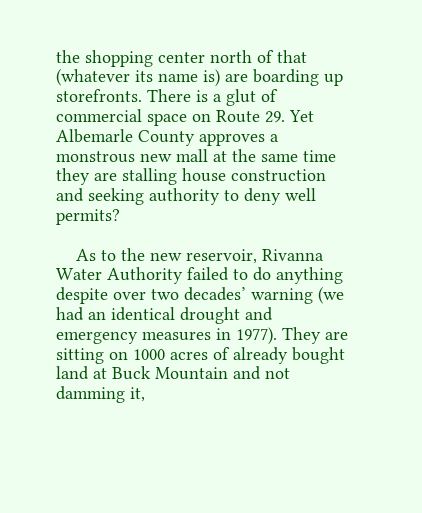the shopping center north of that (whatever its name is) are boarding up storefronts. There is a glut of commercial space on Route 29. Yet Albemarle County approves a monstrous new mall at the same time they are stalling house construction and seeking authority to deny well permits?

    As to the new reservoir, Rivanna Water Authority failed to do anything despite over two decades’ warning (we had an identical drought and emergency measures in 1977). They are sitting on 1000 acres of already bought land at Buck Mountain and not damming it,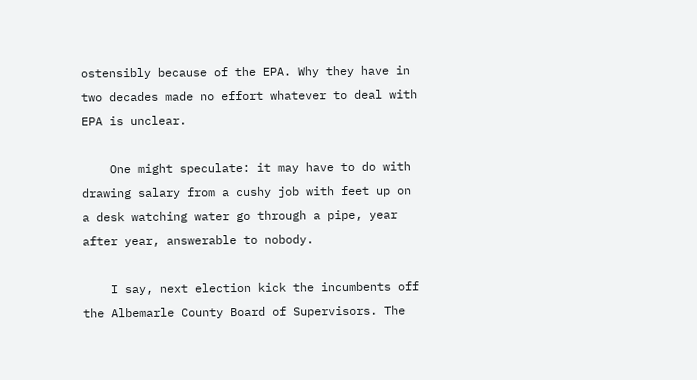ostensibly because of the EPA. Why they have in two decades made no effort whatever to deal with EPA is unclear.

    One might speculate: it may have to do with drawing salary from a cushy job with feet up on a desk watching water go through a pipe, year after year, answerable to nobody.

    I say, next election kick the incumbents off the Albemarle County Board of Supervisors. The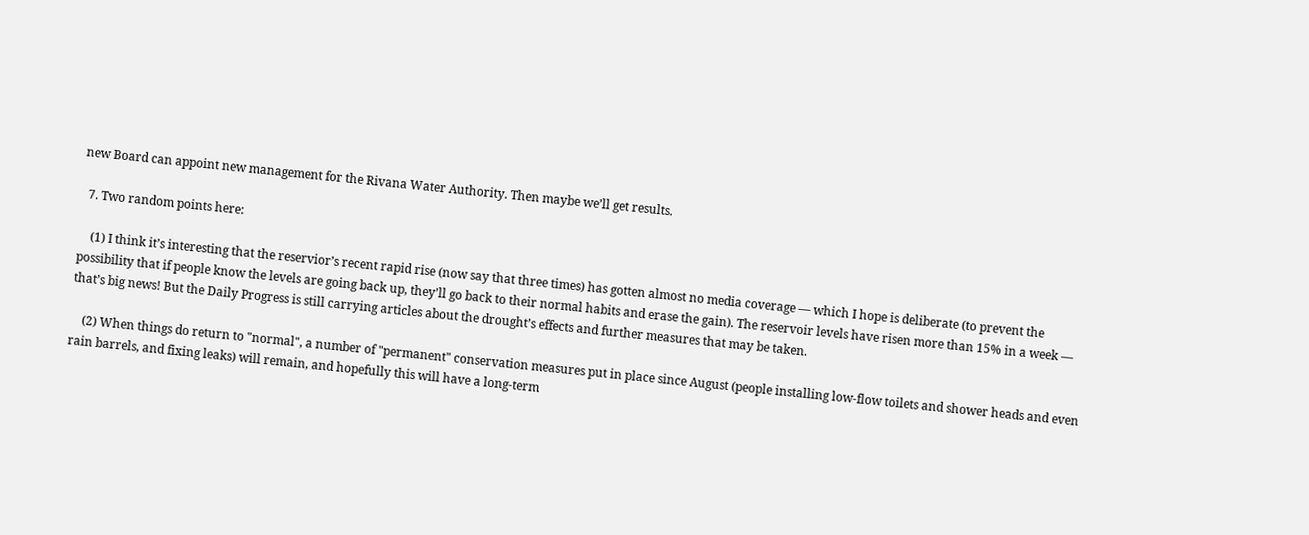new Board can appoint new management for the Rivana Water Authority. Then maybe we’ll get results.

  7. Two random points here:

    (1) I think it’s interesting that the reservior’s recent rapid rise (now say that three times) has gotten almost no media coverage — which I hope is deliberate (to prevent the possibility that if people know the levels are going back up, they’ll go back to their normal habits and erase the gain). The reservoir levels have risen more than 15% in a week — that’s big news! But the Daily Progress is still carrying articles about the drought’s effects and further measures that may be taken.

    (2) When things do return to "normal", a number of "permanent" conservation measures put in place since August (people installing low-flow toilets and shower heads and even rain barrels, and fixing leaks) will remain, and hopefully this will have a long-term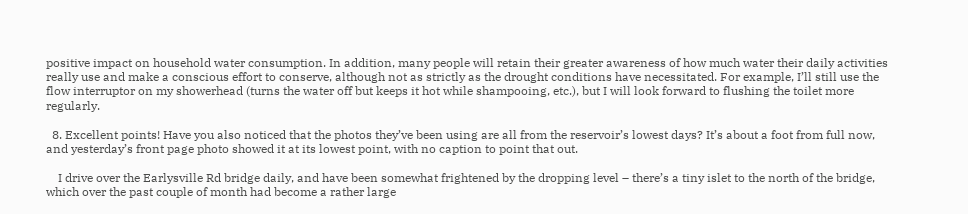positive impact on household water consumption. In addition, many people will retain their greater awareness of how much water their daily activities really use and make a conscious effort to conserve, although not as strictly as the drought conditions have necessitated. For example, I’ll still use the flow interruptor on my showerhead (turns the water off but keeps it hot while shampooing, etc.), but I will look forward to flushing the toilet more regularly.

  8. Excellent points! Have you also noticed that the photos they’ve been using are all from the reservoir’s lowest days? It’s about a foot from full now, and yesterday’s front page photo showed it at its lowest point, with no caption to point that out.

    I drive over the Earlysville Rd bridge daily, and have been somewhat frightened by the dropping level – there’s a tiny islet to the north of the bridge, which over the past couple of month had become a rather large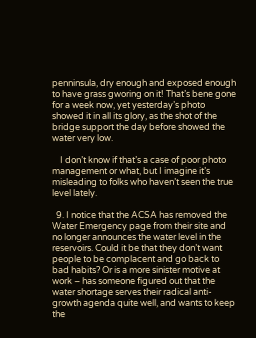penninsula, dry enough and exposed enough to have grass gworing on it! That’s bene gone for a week now, yet yesterday’s photo showed it in all its glory, as the shot of the bridge support the day before showed the water very low.

    I don’t know if that’s a case of poor photo management or what, but I imagine it’s misleading to folks who haven’t seen the true level lately.

  9. I notice that the ACSA has removed the Water Emergency page from their site and no longer announces the water level in the reservoirs. Could it be that they don’t want people to be complacent and go back to bad habits? Or is a more sinister motive at work – has someone figured out that the water shortage serves their radical anti-growth agenda quite well, and wants to keep the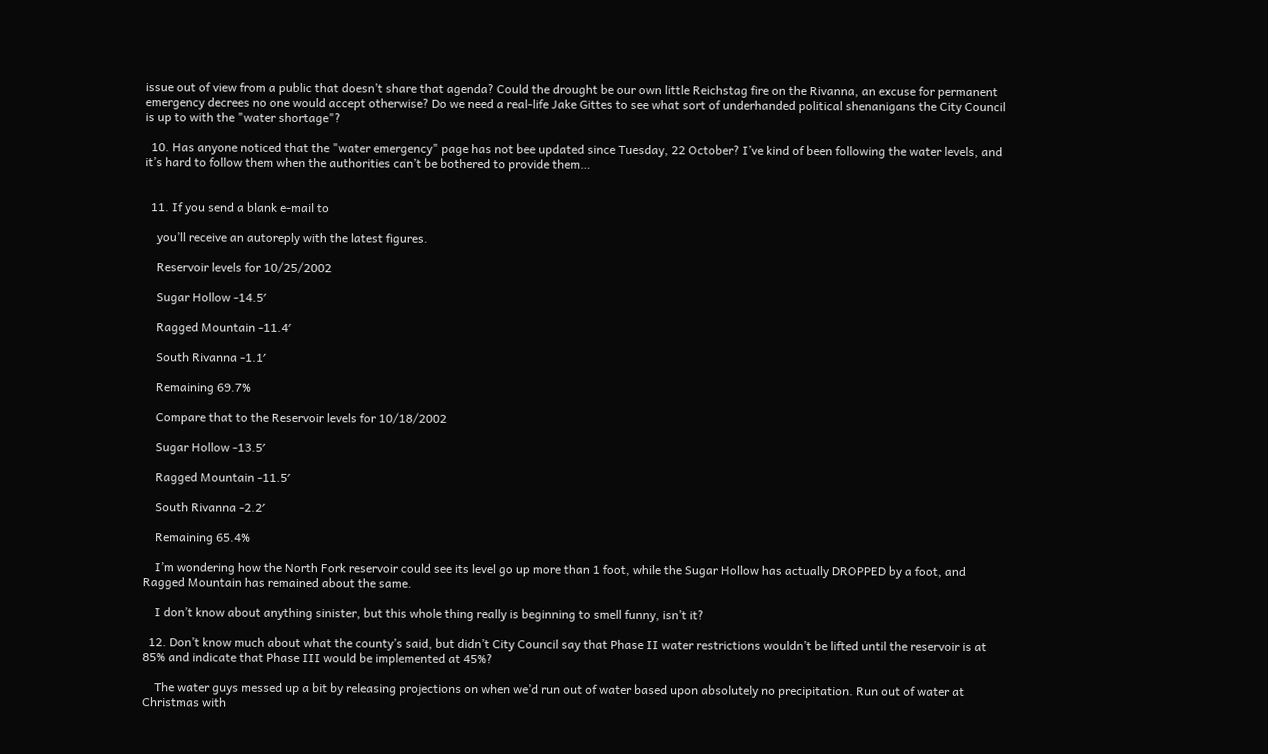issue out of view from a public that doesn’t share that agenda? Could the drought be our own little Reichstag fire on the Rivanna, an excuse for permanent emergency decrees no one would accept otherwise? Do we need a real-life Jake Gittes to see what sort of underhanded political shenanigans the City Council is up to with the "water shortage"?

  10. Has anyone noticed that the "water emergency" page has not bee updated since Tuesday, 22 October? I’ve kind of been following the water levels, and it’s hard to follow them when the authorities can’t be bothered to provide them…


  11. If you send a blank e-mail to

    you’ll receive an autoreply with the latest figures.

    Reservoir levels for 10/25/2002

    Sugar Hollow -14.5′

    Ragged Mountain -11.4′

    South Rivanna -1.1′

    Remaining 69.7%

    Compare that to the Reservoir levels for 10/18/2002

    Sugar Hollow -13.5′

    Ragged Mountain -11.5′

    South Rivanna -2.2′

    Remaining 65.4%

    I’m wondering how the North Fork reservoir could see its level go up more than 1 foot, while the Sugar Hollow has actually DROPPED by a foot, and Ragged Mountain has remained about the same.

    I don’t know about anything sinister, but this whole thing really is beginning to smell funny, isn’t it?

  12. Don’t know much about what the county’s said, but didn’t City Council say that Phase II water restrictions wouldn’t be lifted until the reservoir is at 85% and indicate that Phase III would be implemented at 45%?

    The water guys messed up a bit by releasing projections on when we’d run out of water based upon absolutely no precipitation. Run out of water at Christmas with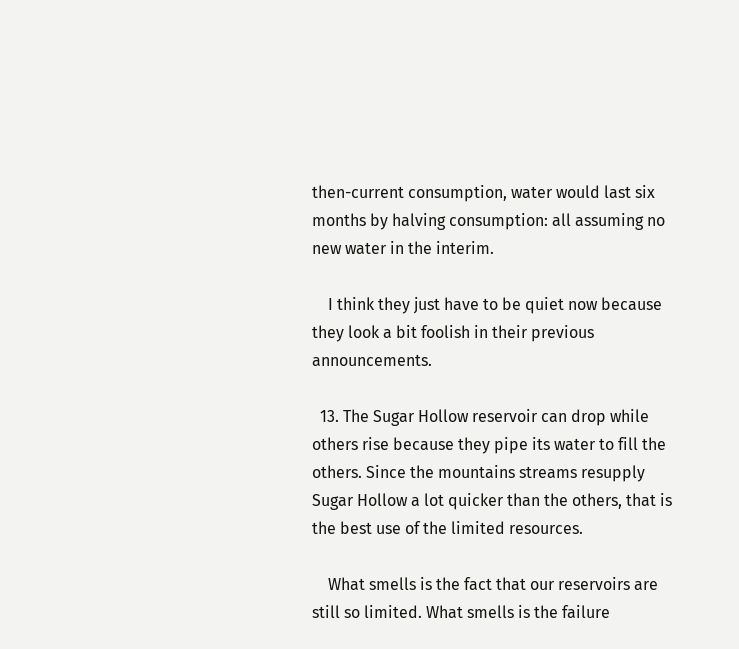then-current consumption, water would last six months by halving consumption: all assuming no new water in the interim.

    I think they just have to be quiet now because they look a bit foolish in their previous announcements.

  13. The Sugar Hollow reservoir can drop while others rise because they pipe its water to fill the others. Since the mountains streams resupply Sugar Hollow a lot quicker than the others, that is the best use of the limited resources.

    What smells is the fact that our reservoirs are still so limited. What smells is the failure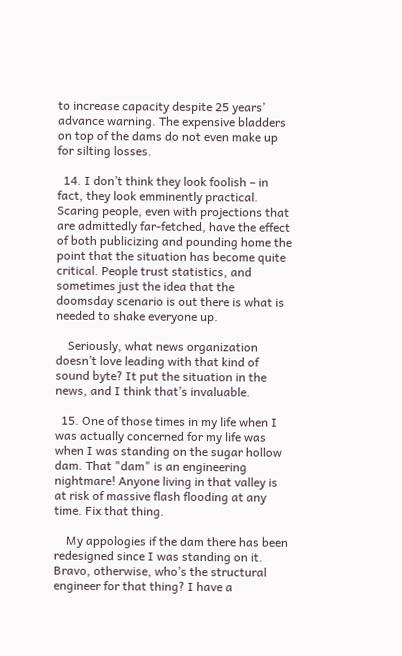to increase capacity despite 25 years’ advance warning. The expensive bladders on top of the dams do not even make up for silting losses.

  14. I don’t think they look foolish – in fact, they look emminently practical. Scaring people, even with projections that are admittedly far-fetched, have the effect of both publicizing and pounding home the point that the situation has become quite critical. People trust statistics, and sometimes just the idea that the doomsday scenario is out there is what is needed to shake everyone up.

    Seriously, what news organization doesn’t love leading with that kind of sound byte? It put the situation in the news, and I think that’s invaluable.

  15. One of those times in my life when I was actually concerned for my life was when I was standing on the sugar hollow dam. That "dam" is an engineering nightmare! Anyone living in that valley is at risk of massive flash flooding at any time. Fix that thing.

    My appologies if the dam there has been redesigned since I was standing on it. Bravo, otherwise, who’s the structural engineer for that thing? I have a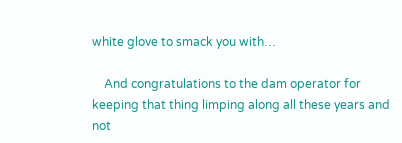white glove to smack you with…

    And congratulations to the dam operator for keeping that thing limping along all these years and not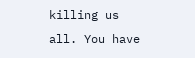killing us all. You have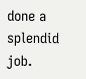done a splendid job.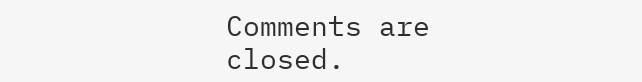Comments are closed.